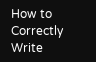How to Correctly Write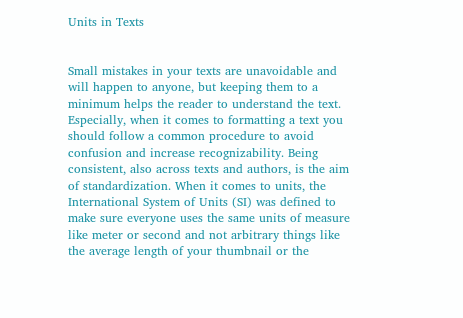Units in Texts


Small mistakes in your texts are unavoidable and will happen to anyone, but keeping them to a minimum helps the reader to understand the text. Especially, when it comes to formatting a text you should follow a common procedure to avoid confusion and increase recognizability. Being consistent, also across texts and authors, is the aim of standardization. When it comes to units, the International System of Units (SI) was defined to make sure everyone uses the same units of measure like meter or second and not arbitrary things like the average length of your thumbnail or the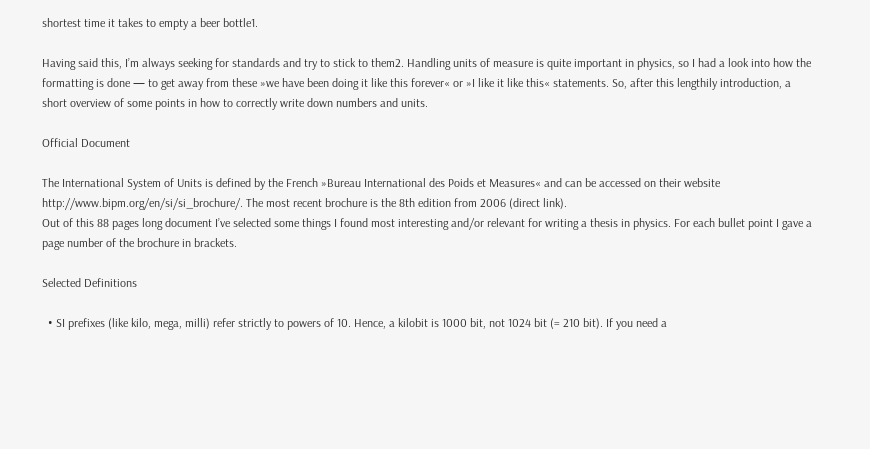shortest time it takes to empty a beer bottle1.

Having said this, I’m always seeking for standards and try to stick to them2. Handling units of measure is quite important in physics, so I had a look into how the formatting is done — to get away from these »we have been doing it like this forever« or »I like it like this« statements. So, after this lengthily introduction, a short overview of some points in how to correctly write down numbers and units.

Official Document

The International System of Units is defined by the French »Bureau International des Poids et Measures« and can be accessed on their website http://www.bipm.org/en/si/si_brochure/. The most recent brochure is the 8th edition from 2006 (direct link).
Out of this 88 pages long document I’ve selected some things I found most interesting and/or relevant for writing a thesis in physics. For each bullet point I gave a page number of the brochure in brackets.

Selected Definitions

  • SI prefixes (like kilo, mega, milli) refer strictly to powers of 10. Hence, a kilobit is 1000 bit, not 1024 bit (= 210 bit). If you need a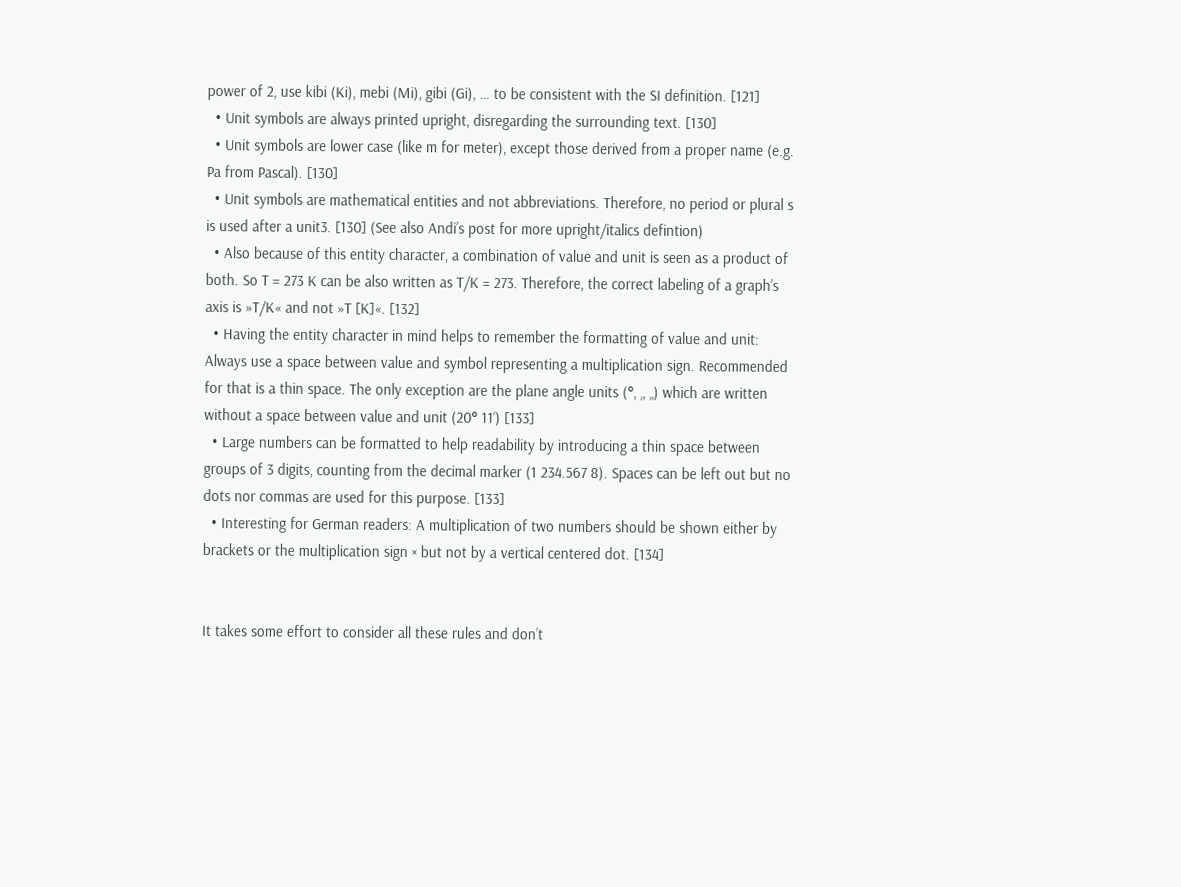power of 2, use kibi (Ki), mebi (Mi), gibi (Gi), … to be consistent with the SI definition. [121]
  • Unit symbols are always printed upright, disregarding the surrounding text. [130]
  • Unit symbols are lower case (like m for meter), except those derived from a proper name (e.g. Pa from Pascal). [130]
  • Unit symbols are mathematical entities and not abbreviations. Therefore, no period or plural s is used after a unit3. [130] (See also Andi’s post for more upright/italics defintion)
  • Also because of this entity character, a combination of value and unit is seen as a product of both. So T = 273 K can be also written as T/K = 273. Therefore, the correct labeling of a graph’s axis is »T/K« and not »T [K]«. [132]
  • Having the entity character in mind helps to remember the formatting of value and unit: Always use a space between value and symbol representing a multiplication sign. Recommended for that is a thin space. The only exception are the plane angle units (°, ‚, „) which are written without a space between value and unit (20° 11‘) [133]
  • Large numbers can be formatted to help readability by introducing a thin space between groups of 3 digits, counting from the decimal marker (1 234.567 8). Spaces can be left out but no dots nor commas are used for this purpose. [133]
  • Interesting for German readers: A multiplication of two numbers should be shown either by brackets or the multiplication sign × but not by a vertical centered dot. [134]


It takes some effort to consider all these rules and don’t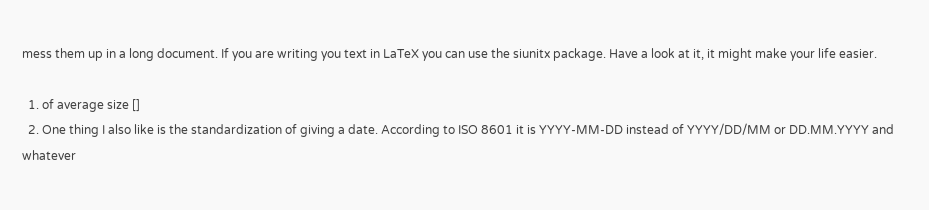mess them up in a long document. If you are writing you text in LaTeX you can use the siunitx package. Have a look at it, it might make your life easier.

  1. of average size []
  2. One thing I also like is the standardization of giving a date. According to ISO 8601 it is YYYY-MM-DD instead of YYYY/DD/MM or DD.MM.YYYY and whatever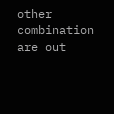other combination are out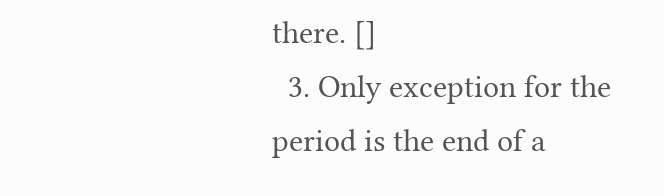there. []
  3. Only exception for the period is the end of a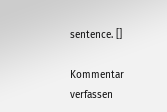sentence. []

Kommentar verfassen